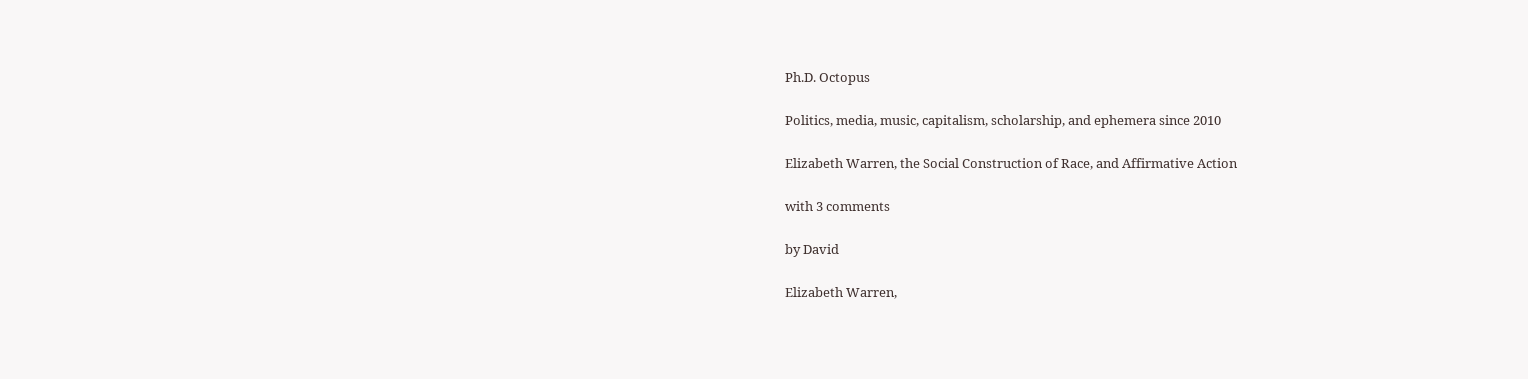Ph.D. Octopus

Politics, media, music, capitalism, scholarship, and ephemera since 2010

Elizabeth Warren, the Social Construction of Race, and Affirmative Action

with 3 comments

by David

Elizabeth Warren,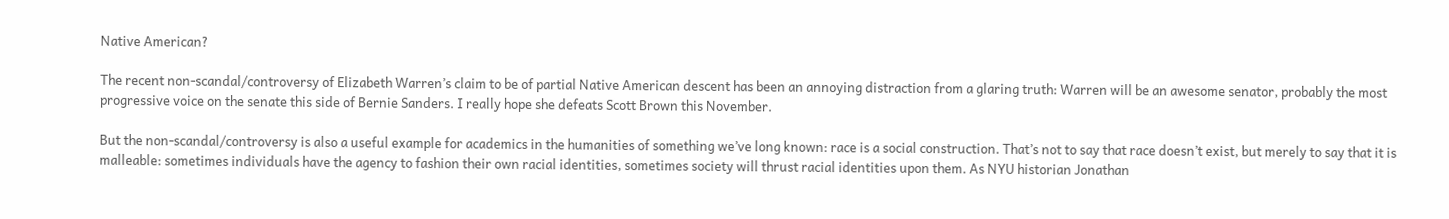Native American?

The recent non-scandal/controversy of Elizabeth Warren’s claim to be of partial Native American descent has been an annoying distraction from a glaring truth: Warren will be an awesome senator, probably the most progressive voice on the senate this side of Bernie Sanders. I really hope she defeats Scott Brown this November.

But the non-scandal/controversy is also a useful example for academics in the humanities of something we’ve long known: race is a social construction. That’s not to say that race doesn’t exist, but merely to say that it is malleable: sometimes individuals have the agency to fashion their own racial identities, sometimes society will thrust racial identities upon them. As NYU historian Jonathan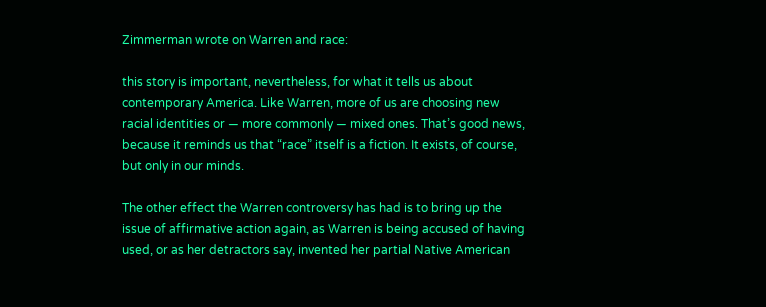Zimmerman wrote on Warren and race:

this story is important, nevertheless, for what it tells us about contemporary America. Like Warren, more of us are choosing new racial identities or — more commonly — mixed ones. That’s good news, because it reminds us that “race” itself is a fiction. It exists, of course, but only in our minds.

The other effect the Warren controversy has had is to bring up the issue of affirmative action again, as Warren is being accused of having used, or as her detractors say, invented her partial Native American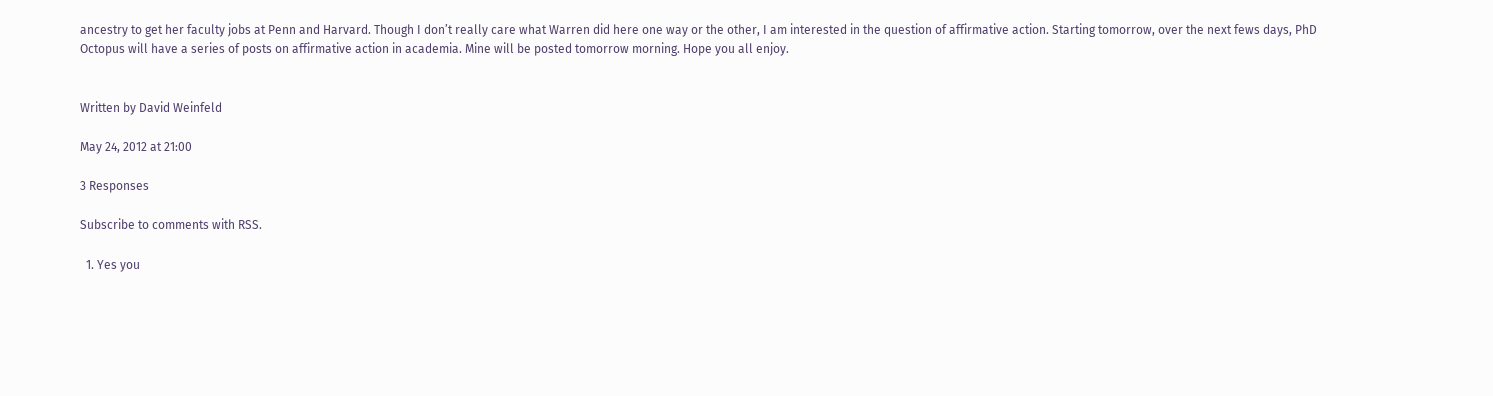ancestry to get her faculty jobs at Penn and Harvard. Though I don’t really care what Warren did here one way or the other, I am interested in the question of affirmative action. Starting tomorrow, over the next fews days, PhD Octopus will have a series of posts on affirmative action in academia. Mine will be posted tomorrow morning. Hope you all enjoy.


Written by David Weinfeld

May 24, 2012 at 21:00

3 Responses

Subscribe to comments with RSS.

  1. Yes you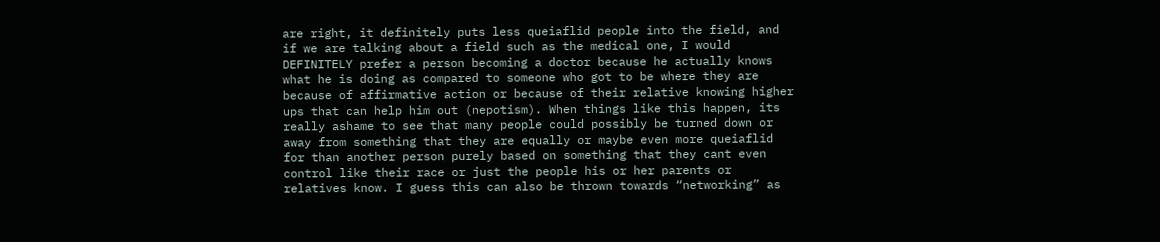are right, it definitely puts less queiaflid people into the field, and if we are talking about a field such as the medical one, I would DEFINITELY prefer a person becoming a doctor because he actually knows what he is doing as compared to someone who got to be where they are because of affirmative action or because of their relative knowing higher ups that can help him out (nepotism). When things like this happen, its really ashame to see that many people could possibly be turned down or away from something that they are equally or maybe even more queiaflid for than another person purely based on something that they cant even control like their race or just the people his or her parents or relatives know. I guess this can also be thrown towards “networking” as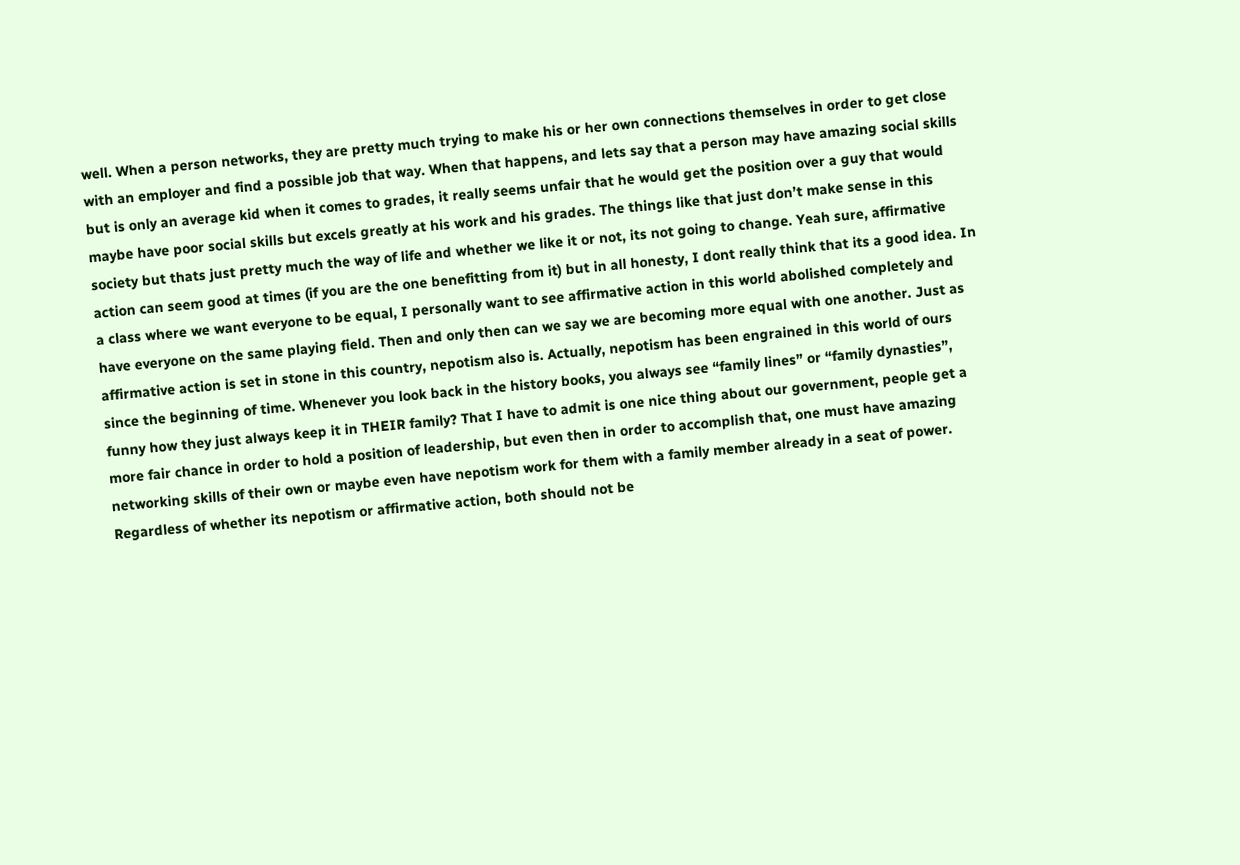well. When a person networks, they are pretty much trying to make his or her own connections themselves in order to get close with an employer and find a possible job that way. When that happens, and lets say that a person may have amazing social skills but is only an average kid when it comes to grades, it really seems unfair that he would get the position over a guy that would maybe have poor social skills but excels greatly at his work and his grades. The things like that just don’t make sense in this society but thats just pretty much the way of life and whether we like it or not, its not going to change. Yeah sure, affirmative action can seem good at times (if you are the one benefitting from it) but in all honesty, I dont really think that its a good idea. In a class where we want everyone to be equal, I personally want to see affirmative action in this world abolished completely and have everyone on the same playing field. Then and only then can we say we are becoming more equal with one another. Just as affirmative action is set in stone in this country, nepotism also is. Actually, nepotism has been engrained in this world of ours since the beginning of time. Whenever you look back in the history books, you always see “family lines” or “family dynasties”, funny how they just always keep it in THEIR family? That I have to admit is one nice thing about our government, people get a more fair chance in order to hold a position of leadership, but even then in order to accomplish that, one must have amazing networking skills of their own or maybe even have nepotism work for them with a family member already in a seat of power. Regardless of whether its nepotism or affirmative action, both should not be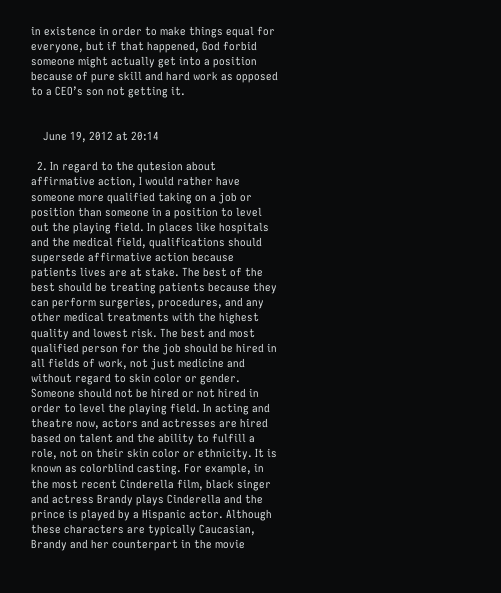in existence in order to make things equal for everyone, but if that happened, God forbid someone might actually get into a position because of pure skill and hard work as opposed to a CEO’s son not getting it.


    June 19, 2012 at 20:14

  2. In regard to the qutesion about affirmative action, I would rather have someone more qualified taking on a job or position than someone in a position to level out the playing field. In places like hospitals and the medical field, qualifications should supersede affirmative action because patients lives are at stake. The best of the best should be treating patients because they can perform surgeries, procedures, and any other medical treatments with the highest quality and lowest risk. The best and most qualified person for the job should be hired in all fields of work, not just medicine and without regard to skin color or gender. Someone should not be hired or not hired in order to level the playing field. In acting and theatre now, actors and actresses are hired based on talent and the ability to fulfill a role, not on their skin color or ethnicity. It is known as colorblind casting. For example, in the most recent Cinderella film, black singer and actress Brandy plays Cinderella and the prince is played by a Hispanic actor. Although these characters are typically Caucasian, Brandy and her counterpart in the movie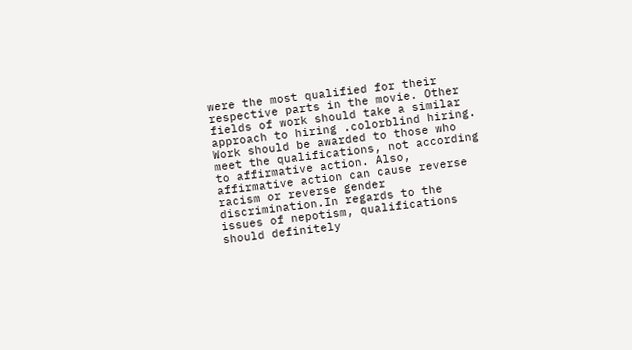were the most qualified for their respective parts in the movie. Other fields of work should take a similar approach to hiring .colorblind hiring. Work should be awarded to those who meet the qualifications, not according to affirmative action. Also, affirmative action can cause reverse racism or reverse gender discrimination.In regards to the issues of nepotism, qualifications should definitely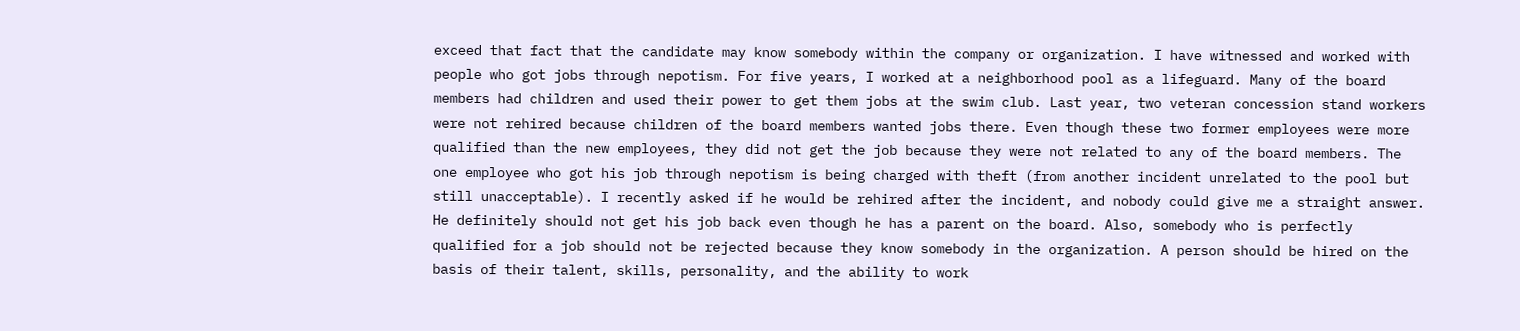exceed that fact that the candidate may know somebody within the company or organization. I have witnessed and worked with people who got jobs through nepotism. For five years, I worked at a neighborhood pool as a lifeguard. Many of the board members had children and used their power to get them jobs at the swim club. Last year, two veteran concession stand workers were not rehired because children of the board members wanted jobs there. Even though these two former employees were more qualified than the new employees, they did not get the job because they were not related to any of the board members. The one employee who got his job through nepotism is being charged with theft (from another incident unrelated to the pool but still unacceptable). I recently asked if he would be rehired after the incident, and nobody could give me a straight answer. He definitely should not get his job back even though he has a parent on the board. Also, somebody who is perfectly qualified for a job should not be rejected because they know somebody in the organization. A person should be hired on the basis of their talent, skills, personality, and the ability to work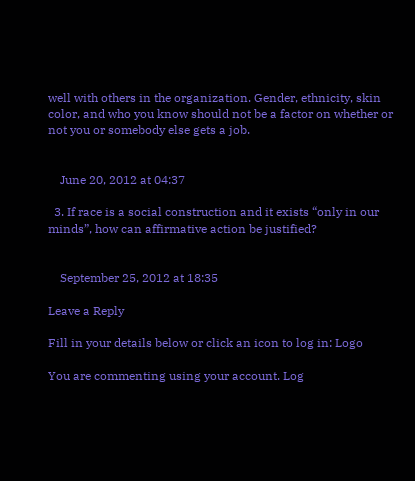well with others in the organization. Gender, ethnicity, skin color, and who you know should not be a factor on whether or not you or somebody else gets a job.


    June 20, 2012 at 04:37

  3. If race is a social construction and it exists “only in our minds”, how can affirmative action be justified?


    September 25, 2012 at 18:35

Leave a Reply

Fill in your details below or click an icon to log in: Logo

You are commenting using your account. Log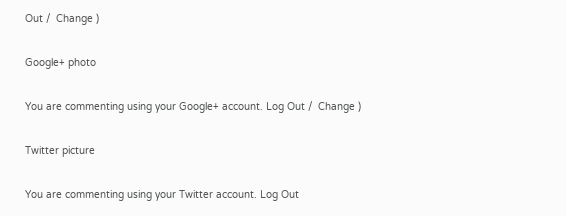Out /  Change )

Google+ photo

You are commenting using your Google+ account. Log Out /  Change )

Twitter picture

You are commenting using your Twitter account. Log Out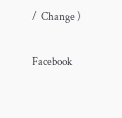/  Change )

Facebook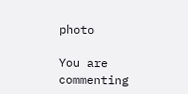photo

You are commenting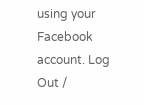using your Facebook account. Log Out /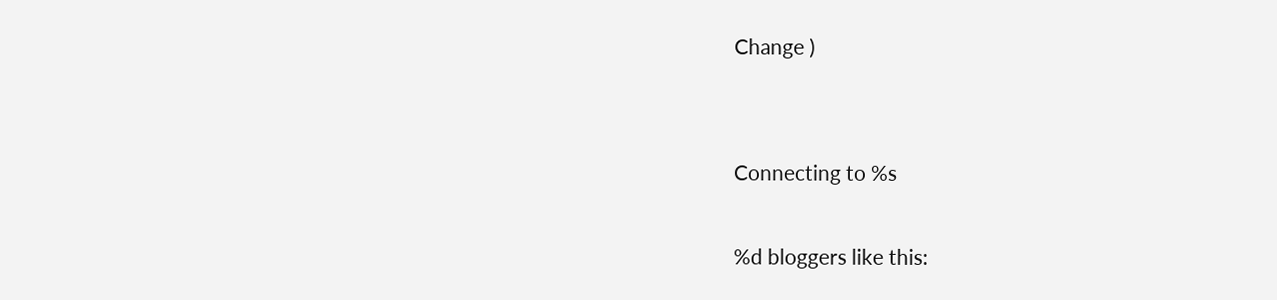Change )


Connecting to %s

%d bloggers like this: